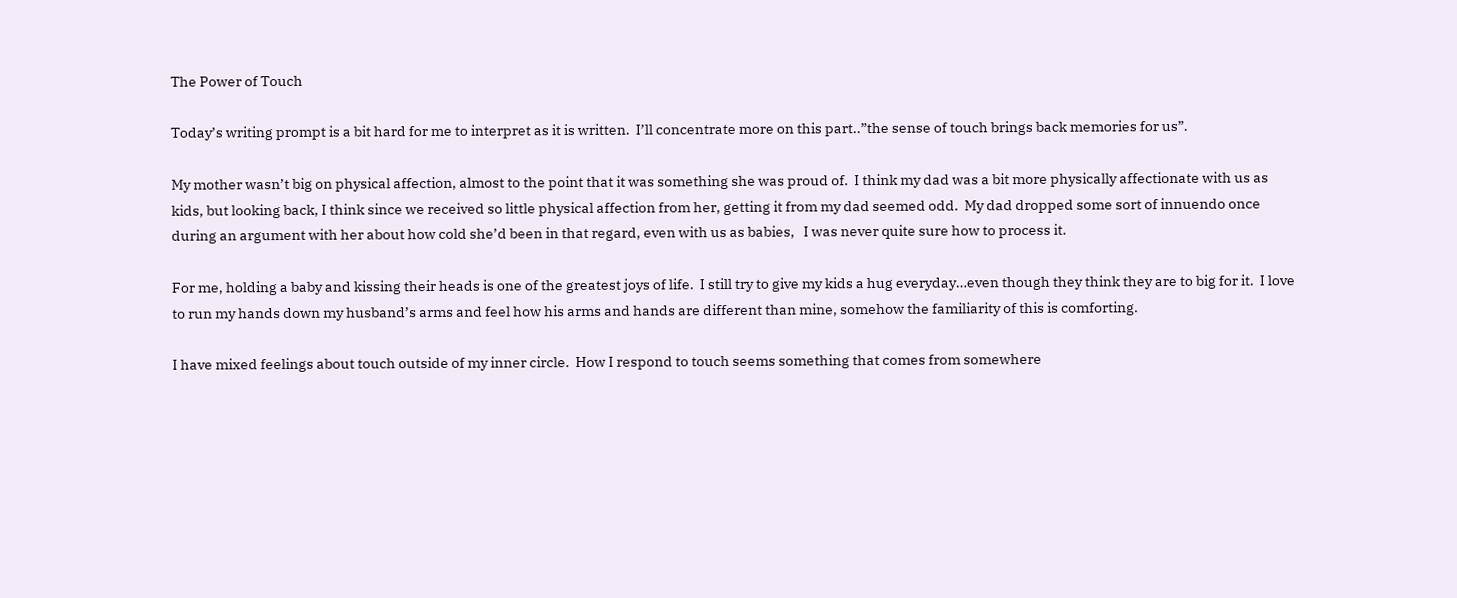The Power of Touch

Today’s writing prompt is a bit hard for me to interpret as it is written.  I’ll concentrate more on this part..”the sense of touch brings back memories for us”.

My mother wasn’t big on physical affection, almost to the point that it was something she was proud of.  I think my dad was a bit more physically affectionate with us as kids, but looking back, I think since we received so little physical affection from her, getting it from my dad seemed odd.  My dad dropped some sort of innuendo once during an argument with her about how cold she’d been in that regard, even with us as babies,   I was never quite sure how to process it.

For me, holding a baby and kissing their heads is one of the greatest joys of life.  I still try to give my kids a hug everyday…even though they think they are to big for it.  I love to run my hands down my husband’s arms and feel how his arms and hands are different than mine, somehow the familiarity of this is comforting.

I have mixed feelings about touch outside of my inner circle.  How I respond to touch seems something that comes from somewhere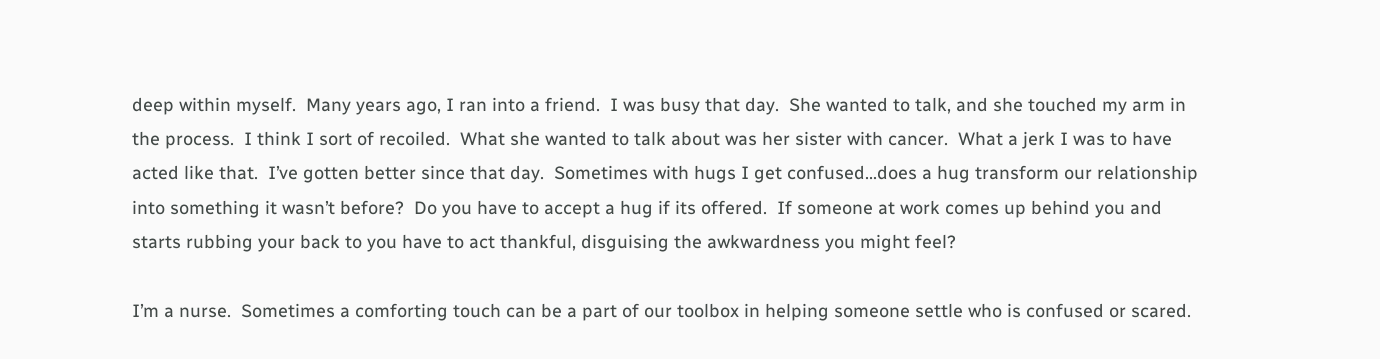deep within myself.  Many years ago, I ran into a friend.  I was busy that day.  She wanted to talk, and she touched my arm in the process.  I think I sort of recoiled.  What she wanted to talk about was her sister with cancer.  What a jerk I was to have acted like that.  I’ve gotten better since that day.  Sometimes with hugs I get confused…does a hug transform our relationship into something it wasn’t before?  Do you have to accept a hug if its offered.  If someone at work comes up behind you and starts rubbing your back to you have to act thankful, disguising the awkwardness you might feel?

I’m a nurse.  Sometimes a comforting touch can be a part of our toolbox in helping someone settle who is confused or scared.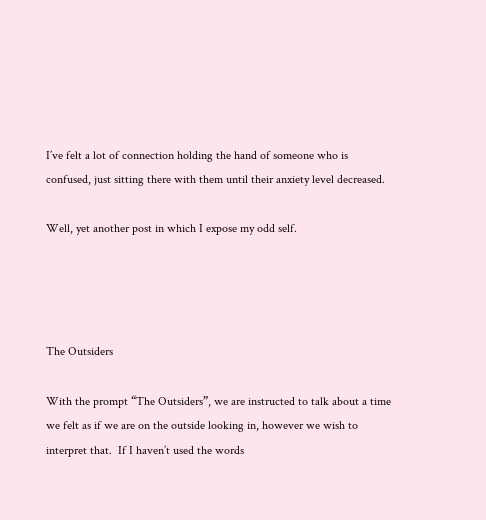I’ve felt a lot of connection holding the hand of someone who is confused, just sitting there with them until their anxiety level decreased.

Well, yet another post in which I expose my odd self.




The Outsiders

With the prompt “The Outsiders”, we are instructed to talk about a time we felt as if we are on the outside looking in, however we wish to interpret that.  If I haven’t used the words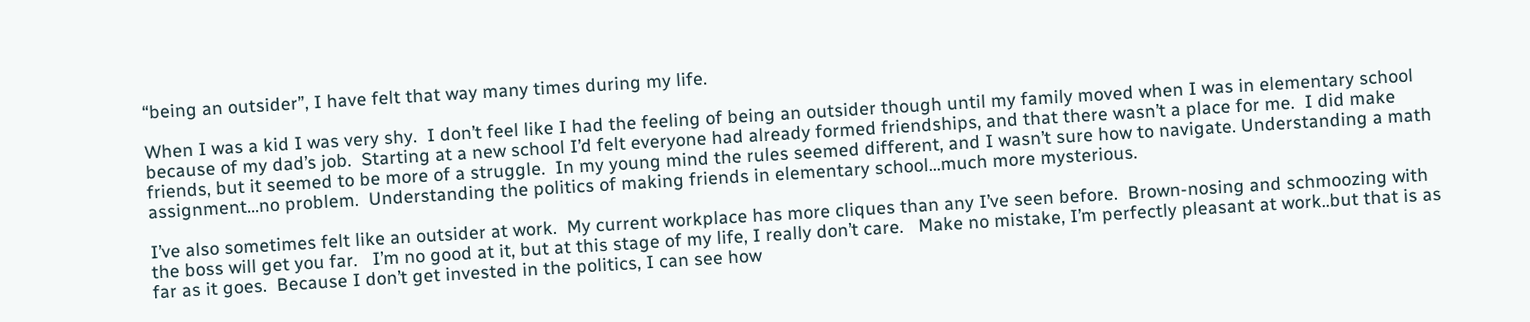“being an outsider”, I have felt that way many times during my life.

When I was a kid I was very shy.  I don’t feel like I had the feeling of being an outsider though until my family moved when I was in elementary school because of my dad’s job.  Starting at a new school I’d felt everyone had already formed friendships, and that there wasn’t a place for me.  I did make friends, but it seemed to be more of a struggle.  In my young mind the rules seemed different, and I wasn’t sure how to navigate. Understanding a math assignment…no problem.  Understanding the politics of making friends in elementary school…much more mysterious.

I’ve also sometimes felt like an outsider at work.  My current workplace has more cliques than any I’ve seen before.  Brown-nosing and schmoozing with the boss will get you far.   I’m no good at it, but at this stage of my life, I really don’t care.   Make no mistake, I’m perfectly pleasant at work..but that is as far as it goes.  Because I don’t get invested in the politics, I can see how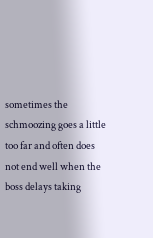sometimes the schmoozing goes a little too far and often does not end well when the boss delays taking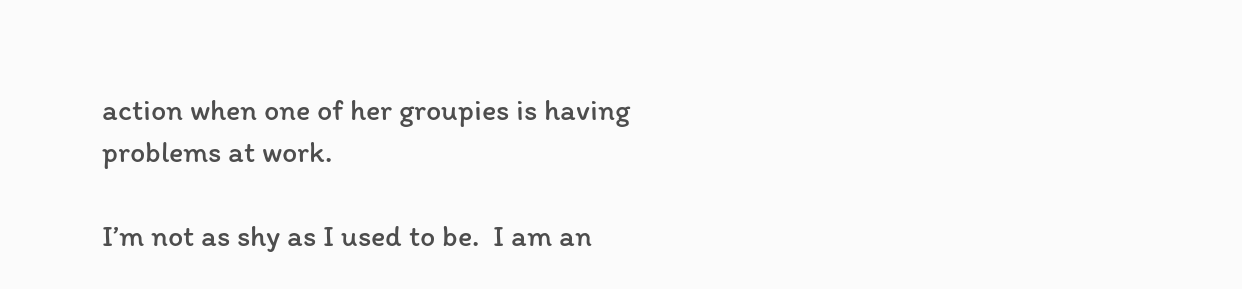action when one of her groupies is having problems at work.

I’m not as shy as I used to be.  I am an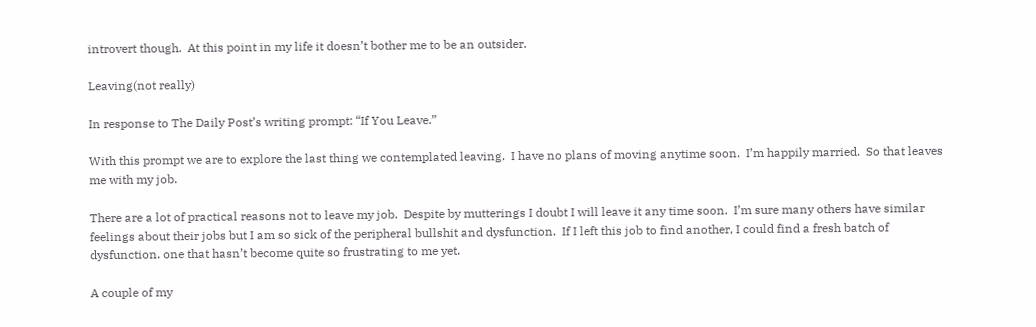introvert though.  At this point in my life it doesn’t bother me to be an outsider.

Leaving(not really)

In response to The Daily Post’s writing prompt: “If You Leave.”

With this prompt we are to explore the last thing we contemplated leaving.  I have no plans of moving anytime soon.  I’m happily married.  So that leaves me with my job.

There are a lot of practical reasons not to leave my job.  Despite by mutterings I doubt I will leave it any time soon.  I’m sure many others have similar feelings about their jobs but I am so sick of the peripheral bullshit and dysfunction.  If I left this job to find another, I could find a fresh batch of dysfunction. one that hasn’t become quite so frustrating to me yet.

A couple of my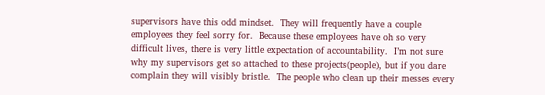supervisors have this odd mindset.  They will frequently have a couple employees they feel sorry for.  Because these employees have oh so very difficult lives, there is very little expectation of accountability.  I’m not sure why my supervisors get so attached to these projects(people), but if you dare complain they will visibly bristle.  The people who clean up their messes every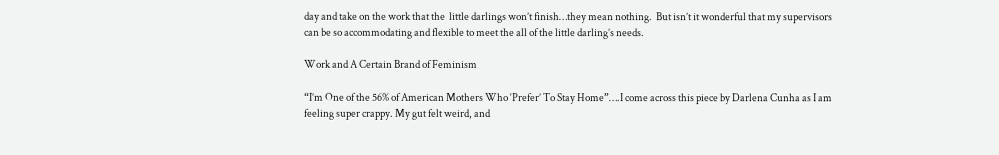day and take on the work that the  little darlings won’t finish…they mean nothing.  But isn’t it wonderful that my supervisors can be so accommodating and flexible to meet the all of the little darling’s needs.

Work and A Certain Brand of Feminism

“I’m One of the 56% of American Mothers Who ‘Prefer’ To Stay Home”….I come across this piece by Darlena Cunha as I am feeling super crappy. My gut felt weird, and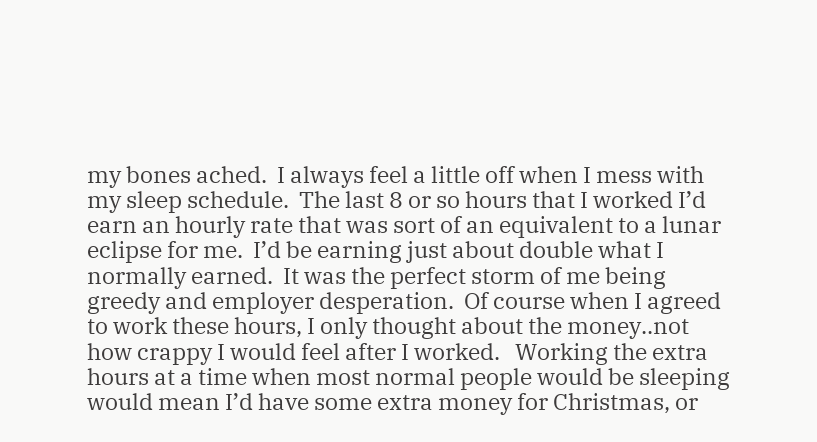my bones ached.  I always feel a little off when I mess with my sleep schedule.  The last 8 or so hours that I worked I’d earn an hourly rate that was sort of an equivalent to a lunar eclipse for me.  I’d be earning just about double what I normally earned.  It was the perfect storm of me being greedy and employer desperation.  Of course when I agreed to work these hours, I only thought about the money..not how crappy I would feel after I worked.   Working the extra hours at a time when most normal people would be sleeping would mean I’d have some extra money for Christmas, or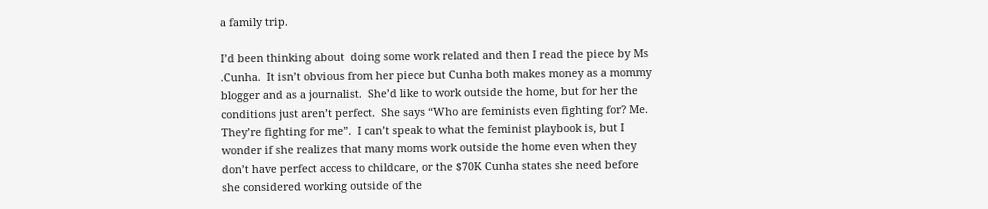a family trip.

I’d been thinking about  doing some work related and then I read the piece by Ms .Cunha.  It isn’t obvious from her piece but Cunha both makes money as a mommy blogger and as a journalist.  She’d like to work outside the home, but for her the conditions just aren’t perfect.  She says “Who are feminists even fighting for? Me. They’re fighting for me”.  I can’t speak to what the feminist playbook is, but I wonder if she realizes that many moms work outside the home even when they don’t have perfect access to childcare, or the $70K Cunha states she need before she considered working outside of the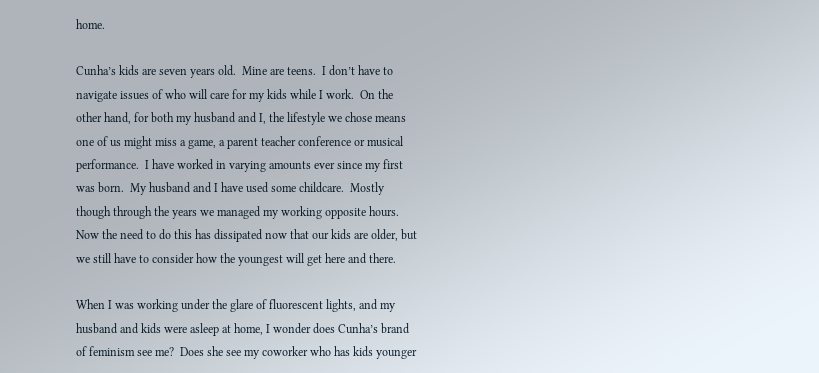home.

Cunha’s kids are seven years old.  Mine are teens.  I don’t have to navigate issues of who will care for my kids while I work.  On the other hand, for both my husband and I, the lifestyle we chose means one of us might miss a game, a parent teacher conference or musical performance.  I have worked in varying amounts ever since my first was born.  My husband and I have used some childcare.  Mostly though through the years we managed my working opposite hours.  Now the need to do this has dissipated now that our kids are older, but we still have to consider how the youngest will get here and there.

When I was working under the glare of fluorescent lights, and my husband and kids were asleep at home, I wonder does Cunha’s brand of feminism see me?  Does she see my coworker who has kids younger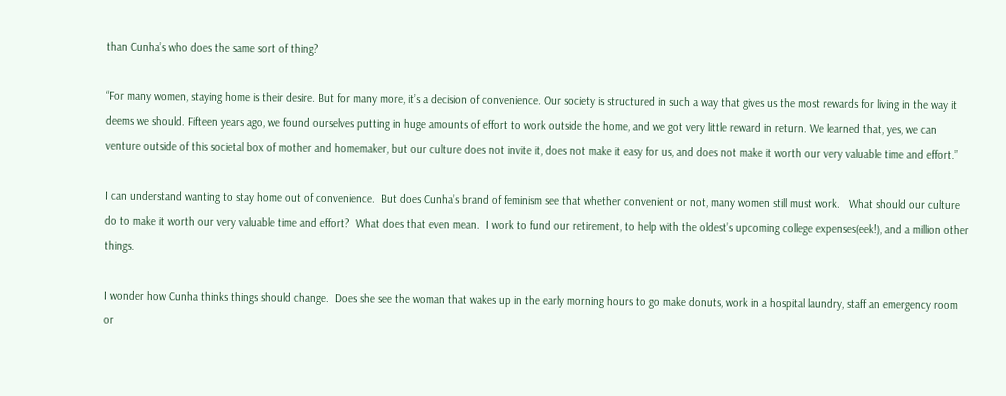than Cunha’s who does the same sort of thing?

“For many women, staying home is their desire. But for many more, it’s a decision of convenience. Our society is structured in such a way that gives us the most rewards for living in the way it deems we should. Fifteen years ago, we found ourselves putting in huge amounts of effort to work outside the home, and we got very little reward in return. We learned that, yes, we can venture outside of this societal box of mother and homemaker, but our culture does not invite it, does not make it easy for us, and does not make it worth our very valuable time and effort.”

I can understand wanting to stay home out of convenience.  But does Cunha’s brand of feminism see that whether convenient or not, many women still must work.   What should our culture do to make it worth our very valuable time and effort?  What does that even mean.  I work to fund our retirement, to help with the oldest’s upcoming college expenses(eek!), and a million other things.

I wonder how Cunha thinks things should change.  Does she see the woman that wakes up in the early morning hours to go make donuts, work in a hospital laundry, staff an emergency room or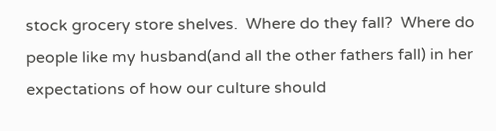stock grocery store shelves.  Where do they fall?  Where do people like my husband(and all the other fathers fall) in her expectations of how our culture should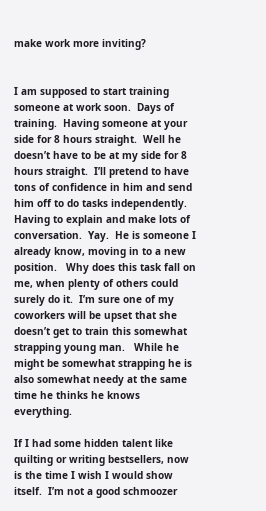make work more inviting?


I am supposed to start training someone at work soon.  Days of training.  Having someone at your side for 8 hours straight.  Well he doesn’t have to be at my side for 8 hours straight.  I’ll pretend to have tons of confidence in him and send him off to do tasks independently.  Having to explain and make lots of conversation.  Yay.  He is someone I already know, moving in to a new position.   Why does this task fall on me, when plenty of others could surely do it.  I’m sure one of my coworkers will be upset that she doesn’t get to train this somewhat strapping young man.   While he might be somewhat strapping he is also somewhat needy at the same time he thinks he knows everything.

If I had some hidden talent like quilting or writing bestsellers, now is the time I wish I would show itself.  I’m not a good schmoozer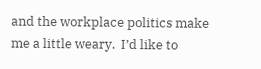and the workplace politics make me a little weary.  I’d like to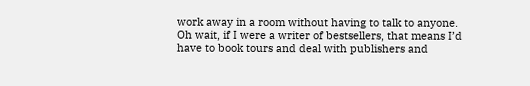work away in a room without having to talk to anyone.  Oh wait, if I were a writer of bestsellers, that means I’d have to book tours and deal with publishers and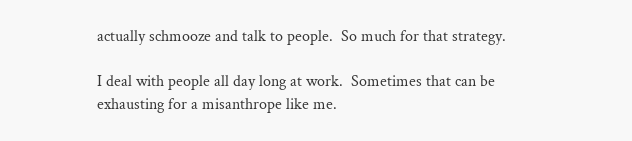actually schmooze and talk to people.  So much for that strategy.

I deal with people all day long at work.  Sometimes that can be exhausting for a misanthrope like me.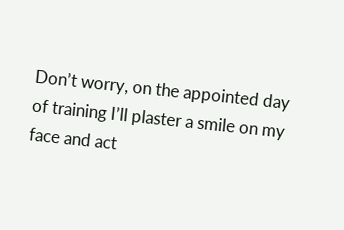Don’t worry, on the appointed day of training I’ll plaster a smile on my face and act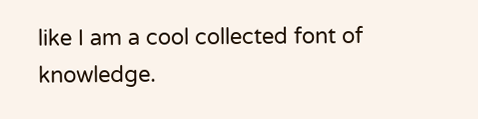like I am a cool collected font of knowledge.